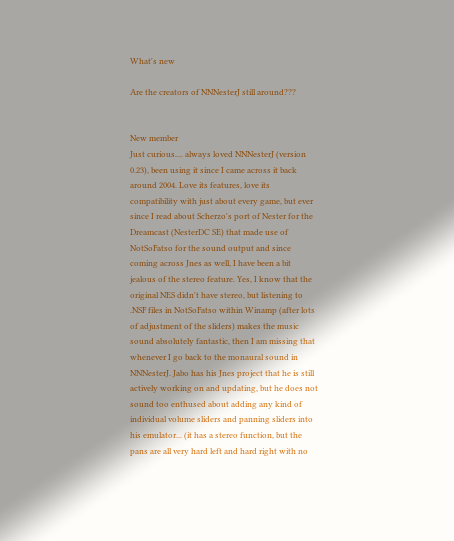What's new

Are the creators of NNNesterJ still around???


New member
Just curious.... always loved NNNesterJ (version 0.23), been using it since I came across it back around 2004. Love its features, love its compatibility with just about every game, but ever since I read about Scherzo's port of Nester for the Dreamcast (NesterDC SE) that made use of NotSoFatso for the sound output and since coming across Jnes as well, I have been a bit jealous of the stereo feature. Yes, I know that the original NES didn't have stereo, but listening to .NSF files in NotSoFatso within Winamp (after lots of adjustment of the sliders) makes the music sound absolutely fantastic, then I am missing that whenever I go back to the monaural sound in NNNesterJ. Jabo has his Jnes project that he is still actively working on and updating, but he does not sound too enthused about adding any kind of individual volume sliders and panning sliders into his emulator... (it has a stereo function, but the pans are all very hard left and hard right with no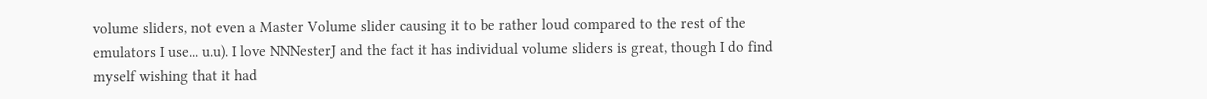volume sliders, not even a Master Volume slider causing it to be rather loud compared to the rest of the emulators I use... u.u). I love NNNesterJ and the fact it has individual volume sliders is great, though I do find myself wishing that it had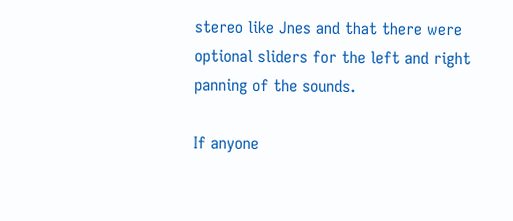stereo like Jnes and that there were optional sliders for the left and right panning of the sounds.

If anyone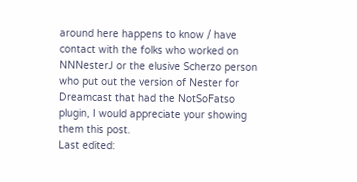around here happens to know / have contact with the folks who worked on NNNesterJ or the elusive Scherzo person who put out the version of Nester for Dreamcast that had the NotSoFatso plugin, I would appreciate your showing them this post.
Last edited: